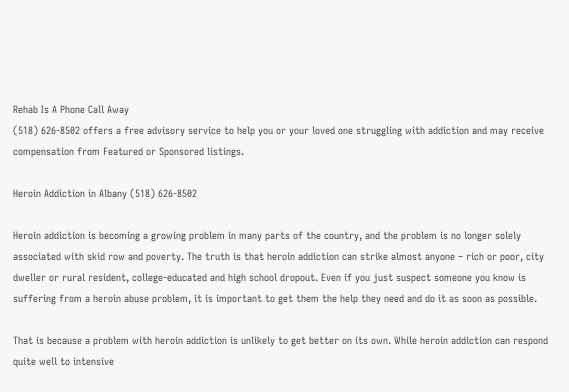Rehab Is A Phone Call Away
(518) 626-8502 offers a free advisory service to help you or your loved one struggling with addiction and may receive compensation from Featured or Sponsored listings.

Heroin Addiction in Albany (518) 626-8502

Heroin addiction is becoming a growing problem in many parts of the country, and the problem is no longer solely associated with skid row and poverty. The truth is that heroin addiction can strike almost anyone – rich or poor, city dweller or rural resident, college-educated and high school dropout. Even if you just suspect someone you know is suffering from a heroin abuse problem, it is important to get them the help they need and do it as soon as possible.

That is because a problem with heroin addiction is unlikely to get better on its own. While heroin addiction can respond quite well to intensive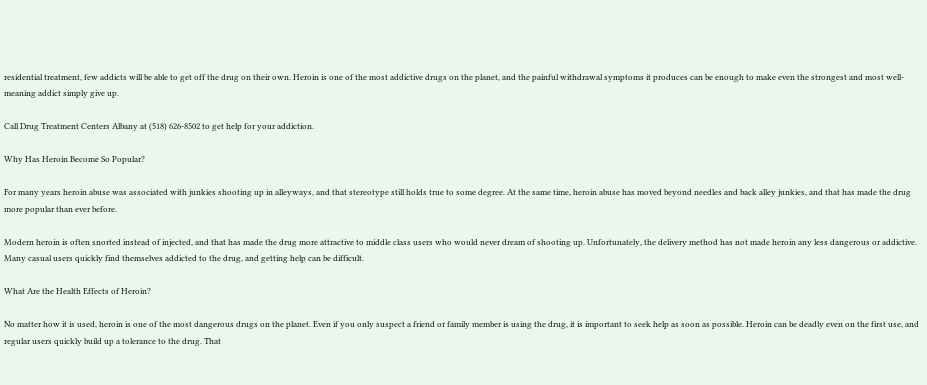residential treatment, few addicts will be able to get off the drug on their own. Heroin is one of the most addictive drugs on the planet, and the painful withdrawal symptoms it produces can be enough to make even the strongest and most well-meaning addict simply give up.

Call Drug Treatment Centers Albany at (518) 626-8502 to get help for your addiction.

Why Has Heroin Become So Popular?

For many years heroin abuse was associated with junkies shooting up in alleyways, and that stereotype still holds true to some degree. At the same time, heroin abuse has moved beyond needles and back alley junkies, and that has made the drug more popular than ever before.

Modern heroin is often snorted instead of injected, and that has made the drug more attractive to middle class users who would never dream of shooting up. Unfortunately, the delivery method has not made heroin any less dangerous or addictive. Many casual users quickly find themselves addicted to the drug, and getting help can be difficult.

What Are the Health Effects of Heroin?

No matter how it is used, heroin is one of the most dangerous drugs on the planet. Even if you only suspect a friend or family member is using the drug, it is important to seek help as soon as possible. Heroin can be deadly even on the first use, and regular users quickly build up a tolerance to the drug. That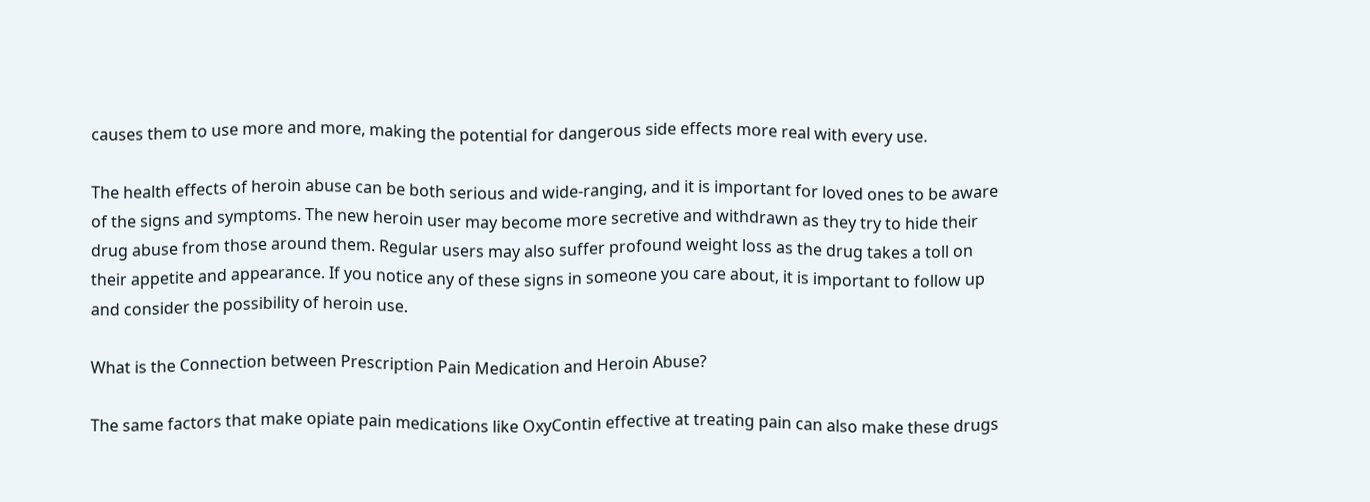causes them to use more and more, making the potential for dangerous side effects more real with every use.

The health effects of heroin abuse can be both serious and wide-ranging, and it is important for loved ones to be aware of the signs and symptoms. The new heroin user may become more secretive and withdrawn as they try to hide their drug abuse from those around them. Regular users may also suffer profound weight loss as the drug takes a toll on their appetite and appearance. If you notice any of these signs in someone you care about, it is important to follow up and consider the possibility of heroin use.

What is the Connection between Prescription Pain Medication and Heroin Abuse?

The same factors that make opiate pain medications like OxyContin effective at treating pain can also make these drugs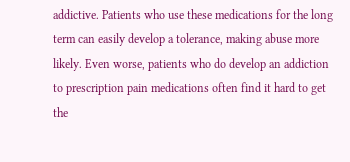addictive. Patients who use these medications for the long term can easily develop a tolerance, making abuse more likely. Even worse, patients who do develop an addiction to prescription pain medications often find it hard to get the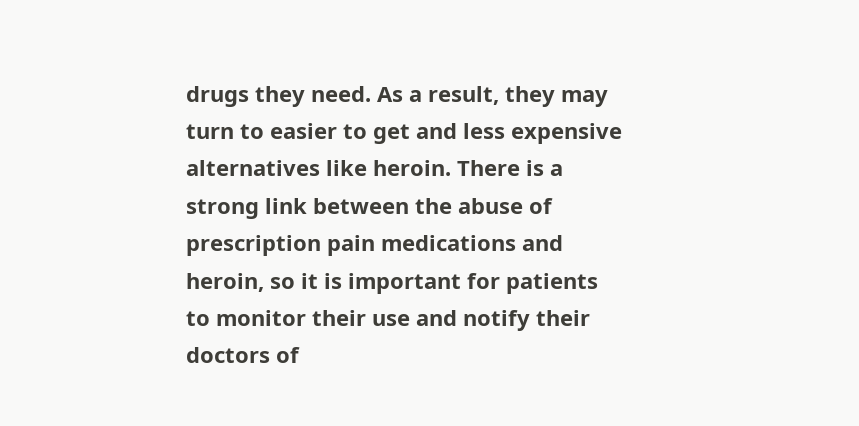drugs they need. As a result, they may turn to easier to get and less expensive alternatives like heroin. There is a strong link between the abuse of prescription pain medications and heroin, so it is important for patients to monitor their use and notify their doctors of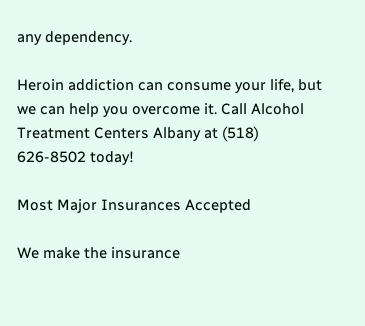any dependency.

Heroin addiction can consume your life, but we can help you overcome it. Call Alcohol Treatment Centers Albany at (518) 626-8502 today!

Most Major Insurances Accepted

We make the insurance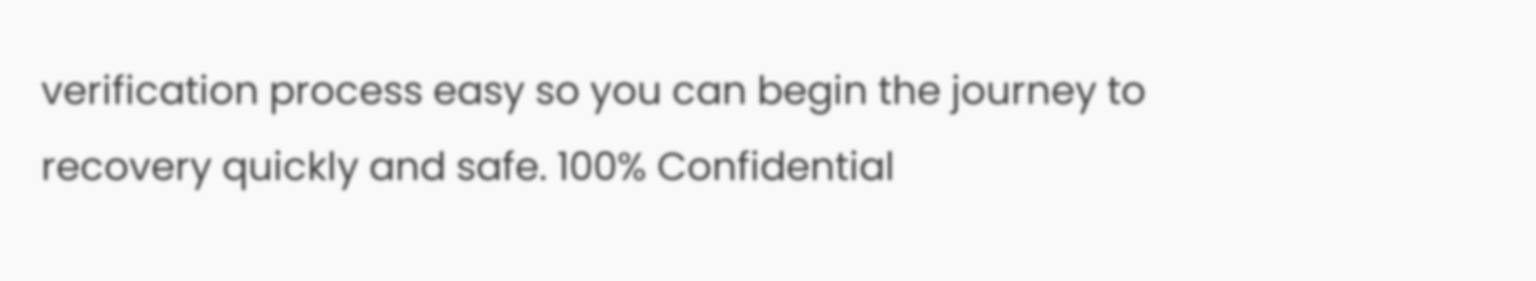verification process easy so you can begin the journey to recovery quickly and safe. 100% Confidential